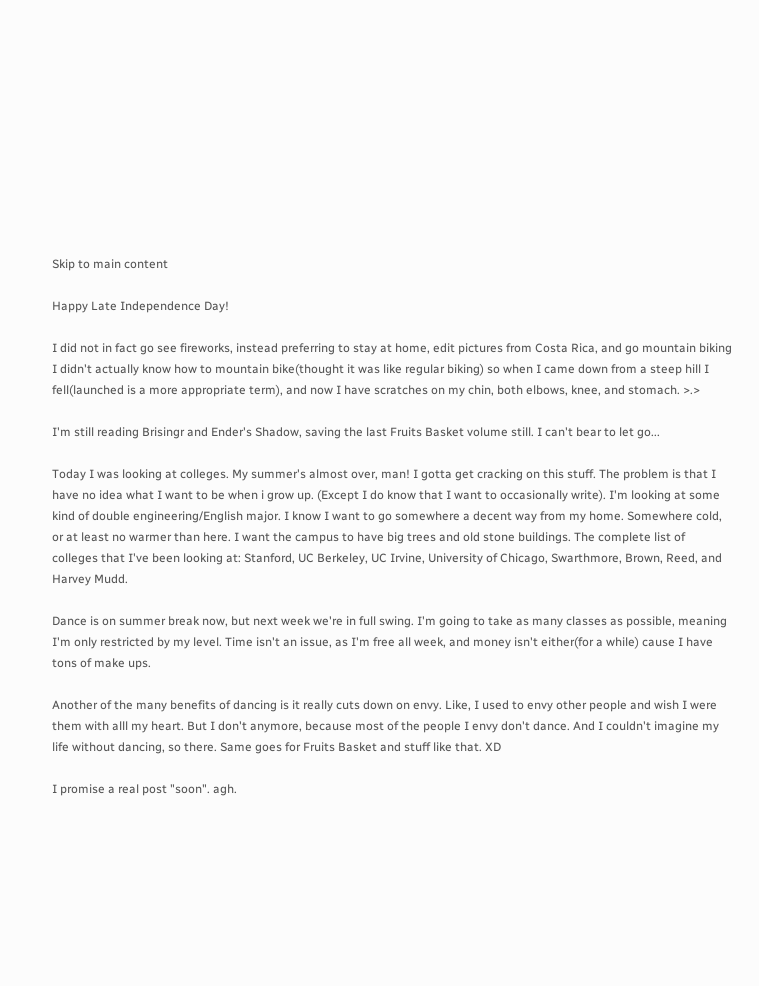Skip to main content

Happy Late Independence Day!

I did not in fact go see fireworks, instead preferring to stay at home, edit pictures from Costa Rica, and go mountain biking  I didn't actually know how to mountain bike(thought it was like regular biking) so when I came down from a steep hill I fell(launched is a more appropriate term), and now I have scratches on my chin, both elbows, knee, and stomach. >.>

I'm still reading Brisingr and Ender's Shadow, saving the last Fruits Basket volume still. I can't bear to let go...

Today I was looking at colleges. My summer's almost over, man! I gotta get cracking on this stuff. The problem is that I have no idea what I want to be when i grow up. (Except I do know that I want to occasionally write). I'm looking at some kind of double engineering/English major. I know I want to go somewhere a decent way from my home. Somewhere cold, or at least no warmer than here. I want the campus to have big trees and old stone buildings. The complete list of colleges that I've been looking at: Stanford, UC Berkeley, UC Irvine, University of Chicago, Swarthmore, Brown, Reed, and Harvey Mudd.

Dance is on summer break now, but next week we're in full swing. I'm going to take as many classes as possible, meaning I'm only restricted by my level. Time isn't an issue, as I'm free all week, and money isn't either(for a while) cause I have tons of make ups.

Another of the many benefits of dancing is it really cuts down on envy. Like, I used to envy other people and wish I were them with alll my heart. But I don't anymore, because most of the people I envy don't dance. And I couldn't imagine my life without dancing, so there. Same goes for Fruits Basket and stuff like that. XD

I promise a real post "soon". agh.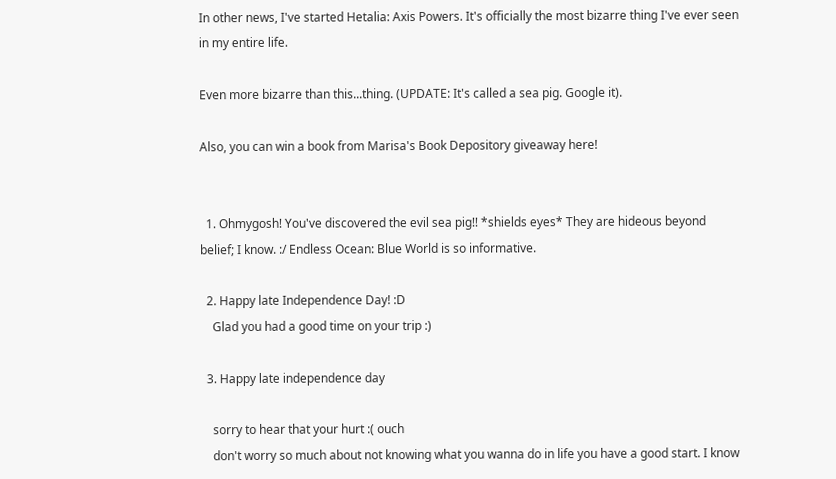In other news, I've started Hetalia: Axis Powers. It's officially the most bizarre thing I've ever seen in my entire life.

Even more bizarre than this...thing. (UPDATE: It's called a sea pig. Google it).

Also, you can win a book from Marisa's Book Depository giveaway here!


  1. Ohmygosh! You've discovered the evil sea pig!! *shields eyes* They are hideous beyond belief; I know. :/ Endless Ocean: Blue World is so informative.

  2. Happy late Independence Day! :D
    Glad you had a good time on your trip :)

  3. Happy late independence day

    sorry to hear that your hurt :( ouch
    don't worry so much about not knowing what you wanna do in life you have a good start. I know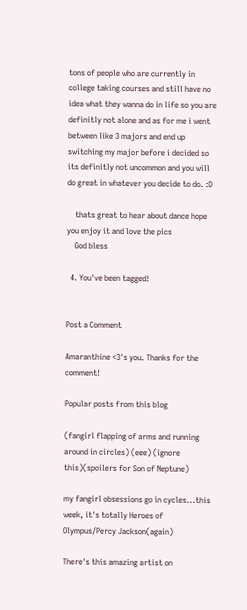tons of people who are currently in college taking courses and still have no idea what they wanna do in life so you are definitly not alone and as for me i went between like 3 majors and end up switching my major before i decided so its definitly not uncommon and you will do great in whatever you decide to do. :D

    thats great to hear about dance hope you enjoy it and love the pics
    God bless

  4. You've been tagged!


Post a Comment

Amaranthine <3's you. Thanks for the comment!

Popular posts from this blog

(fangirl flapping of arms and running around in circles) (eee) (ignore this)(spoilers for Son of Neptune)

my fangirl obsessions go in cycles...this week, it's totally Heroes of Olympus/Percy Jackson(again)

There's this amazing artist on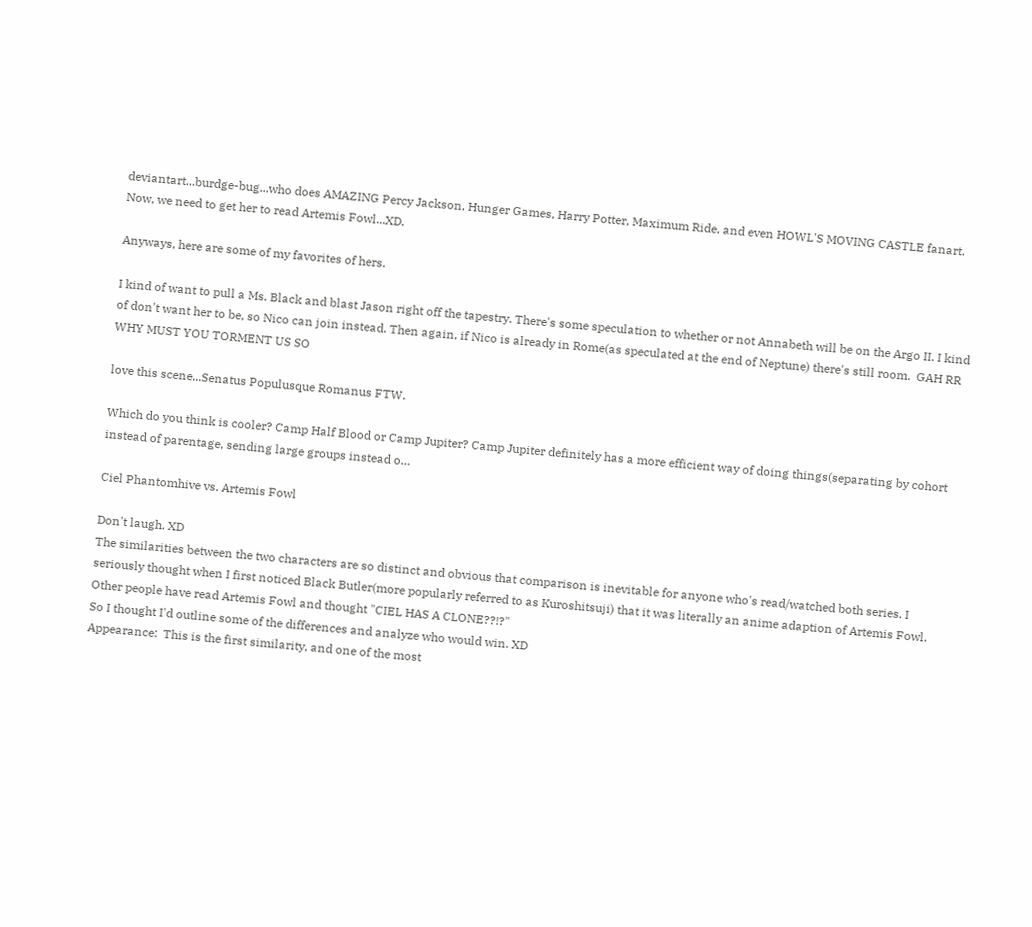deviantart...burdge-bug...who does AMAZING Percy Jackson, Hunger Games, Harry Potter, Maximum Ride, and even HOWL'S MOVING CASTLE fanart. Now, we need to get her to read Artemis Fowl...XD.

Anyways, here are some of my favorites of hers.

I kind of want to pull a Ms. Black and blast Jason right off the tapestry. There's some speculation to whether or not Annabeth will be on the Argo II. I kind of don't want her to be, so Nico can join instead. Then again, if Nico is already in Rome(as speculated at the end of Neptune) there's still room.  GAH RR WHY MUST YOU TORMENT US SO

love this scene...Senatus Populusque Romanus FTW.

Which do you think is cooler? Camp Half Blood or Camp Jupiter? Camp Jupiter definitely has a more efficient way of doing things(separating by cohort instead of parentage, sending large groups instead o…

Ciel Phantomhive vs. Artemis Fowl

Don't laugh. XD
The similarities between the two characters are so distinct and obvious that comparison is inevitable for anyone who's read/watched both series. I seriously thought when I first noticed Black Butler(more popularly referred to as Kuroshitsuji) that it was literally an anime adaption of Artemis Fowl.  Other people have read Artemis Fowl and thought "CIEL HAS A CLONE??!?"
So I thought I'd outline some of the differences and analyze who would win. XD
Appearance:  This is the first similarity, and one of the most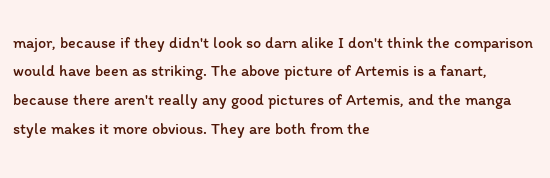major, because if they didn't look so darn alike I don't think the comparison would have been as striking. The above picture of Artemis is a fanart, because there aren't really any good pictures of Artemis, and the manga style makes it more obvious. They are both from the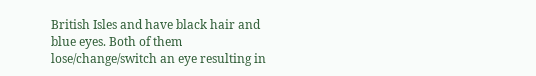British Isles and have black hair and blue eyes. Both of them lose/change/switch an eye resulting in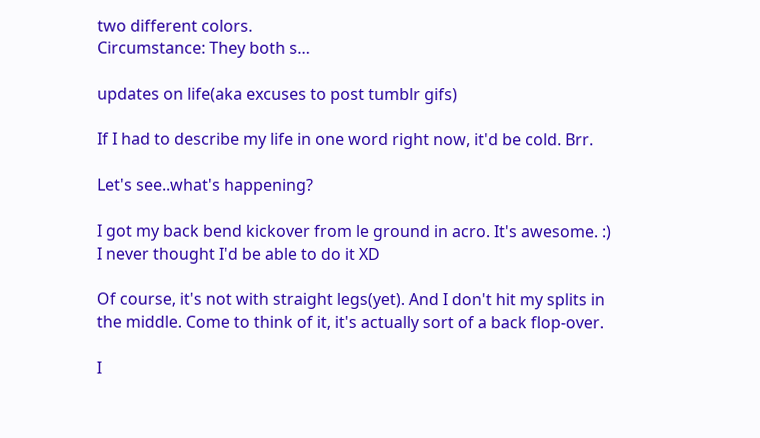two different colors.
Circumstance: They both s…

updates on life(aka excuses to post tumblr gifs)

If I had to describe my life in one word right now, it'd be cold. Brr.

Let's see..what's happening?

I got my back bend kickover from le ground in acro. It's awesome. :) I never thought I'd be able to do it XD

Of course, it's not with straight legs(yet). And I don't hit my splits in the middle. Come to think of it, it's actually sort of a back flop-over.

I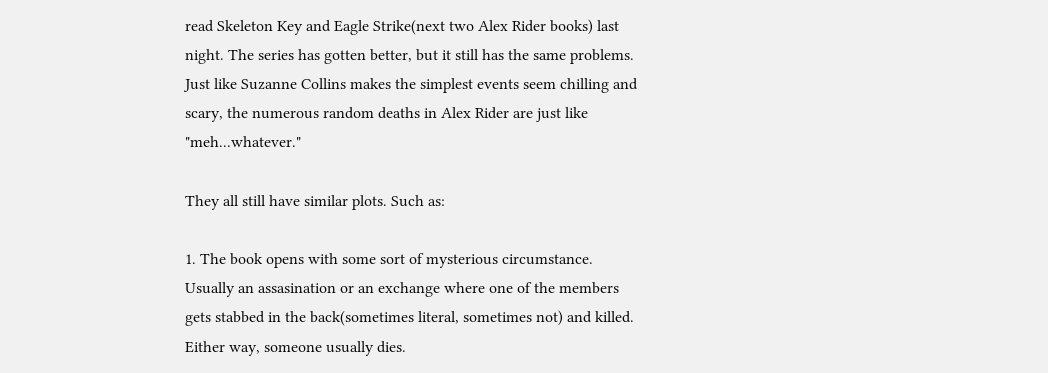read Skeleton Key and Eagle Strike(next two Alex Rider books) last night. The series has gotten better, but it still has the same problems. Just like Suzanne Collins makes the simplest events seem chilling and scary, the numerous random deaths in Alex Rider are just like "meh...whatever."

They all still have similar plots. Such as:

1. The book opens with some sort of mysterious circumstance. Usually an assasination or an exchange where one of the members gets stabbed in the back(sometimes literal, sometimes not) and killed. Either way, someone usually dies.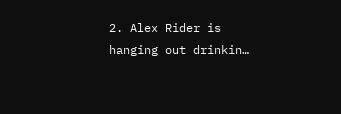2. Alex Rider is hanging out drinkin…